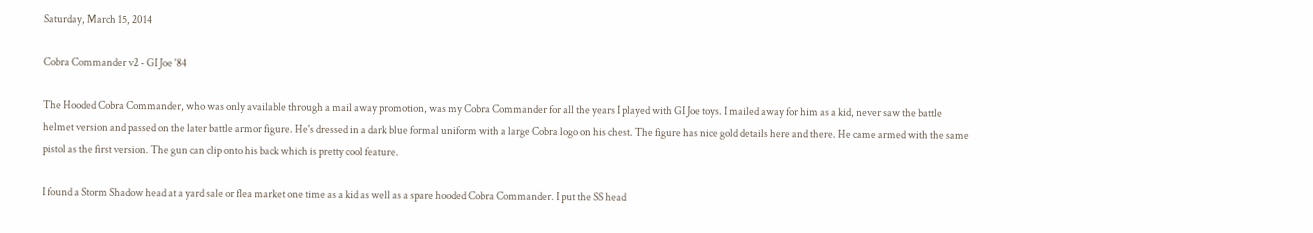Saturday, March 15, 2014

Cobra Commander v2 - GI Joe '84

The Hooded Cobra Commander, who was only available through a mail away promotion, was my Cobra Commander for all the years I played with GI Joe toys. I mailed away for him as a kid, never saw the battle helmet version and passed on the later battle armor figure. He's dressed in a dark blue formal uniform with a large Cobra logo on his chest. The figure has nice gold details here and there. He came armed with the same pistol as the first version. The gun can clip onto his back which is pretty cool feature.

I found a Storm Shadow head at a yard sale or flea market one time as a kid as well as a spare hooded Cobra Commander. I put the SS head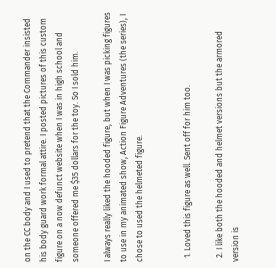on the CC body and I used to pretend that the Commander insisted his body guard work formal attire. I posted pictures of this custom figure on a now defunct website when I was in high school and someone offered me $35 dollars for the toy. So I sold him.

I always really liked the hooded figure, but when I was picking figures to use in my animated show, Action Figure Adventures (the series), I chose to used the helmeted figure.


  1. Loved this figure as well. Sent off for him too.

  2. I like both the hooded and helmet versions but the armored version is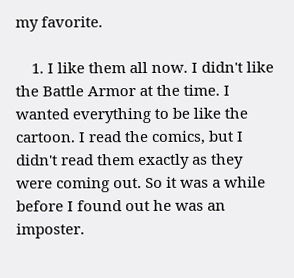my favorite.

    1. I like them all now. I didn't like the Battle Armor at the time. I wanted everything to be like the cartoon. I read the comics, but I didn't read them exactly as they were coming out. So it was a while before I found out he was an imposter.